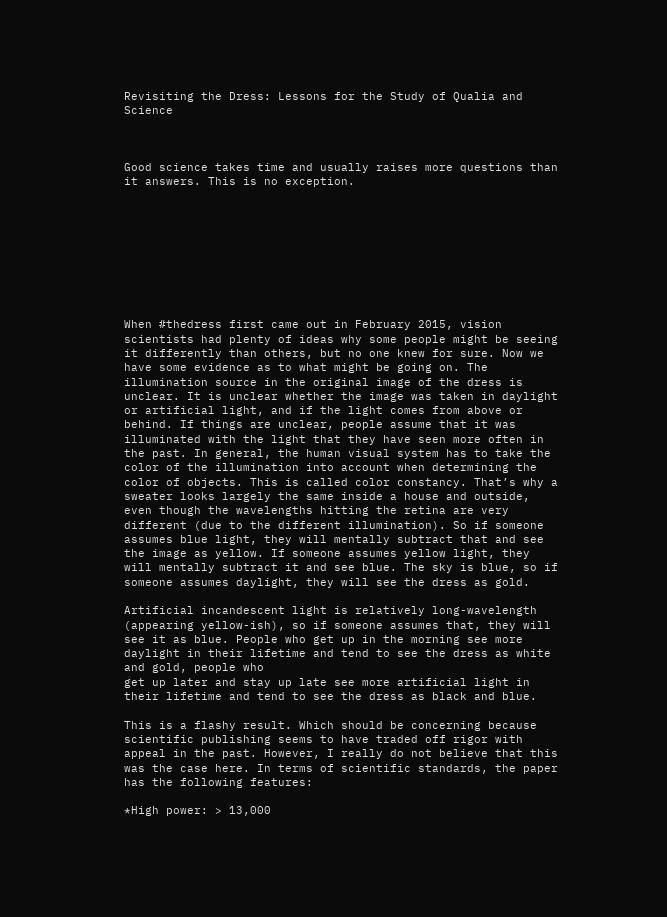Revisiting the Dress: Lessons for the Study of Qualia and Science



Good science takes time and usually raises more questions than it answers. This is no exception.









When #thedress first came out in February 2015, vision scientists had plenty of ideas why some people might be seeing it differently than others, but no one knew for sure. Now we have some evidence as to what might be going on. The illumination source in the original image of the dress is unclear. It is unclear whether the image was taken in daylight or artificial light, and if the light comes from above or behind. If things are unclear, people assume that it was illuminated with the light that they have seen more often in the past. In general, the human visual system has to take the color of the illumination into account when determining the color of objects. This is called color constancy. That’s why a sweater looks largely the same inside a house and outside, even though the wavelengths hitting the retina are very different (due to the different illumination). So if someone assumes blue light, they will mentally subtract that and see the image as yellow. If someone assumes yellow light, they will mentally subtract it and see blue. The sky is blue, so if someone assumes daylight, they will see the dress as gold.

Artificial incandescent light is relatively long-wavelength (appearing yellow-ish), so if someone assumes that, they will see it as blue. People who get up in the morning see more daylight in their lifetime and tend to see the dress as white and gold, people who
get up later and stay up late see more artificial light in their lifetime and tend to see the dress as black and blue.

This is a flashy result. Which should be concerning because scientific publishing seems to have traded off rigor with appeal in the past. However, I really do not believe that this was the case here. In terms of scientific standards, the paper has the following features:

*High power: > 13,000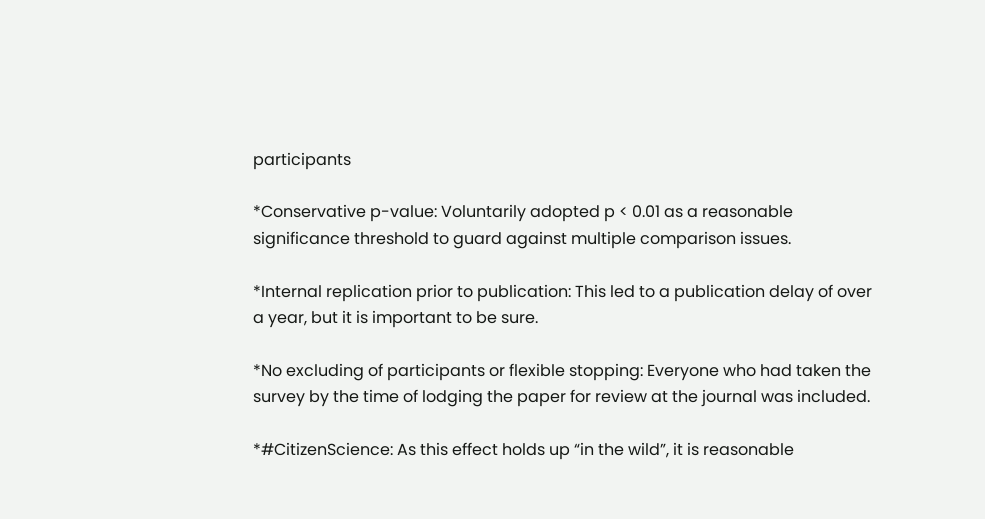participants

*Conservative p-value: Voluntarily adopted p < 0.01 as a reasonable significance threshold to guard against multiple comparison issues.

*Internal replication prior to publication: This led to a publication delay of over a year, but it is important to be sure.

*No excluding of participants or flexible stopping: Everyone who had taken the survey by the time of lodging the paper for review at the journal was included.

*#CitizenScience: As this effect holds up “in the wild”, it is reasonable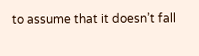to assume that it doesn’t fall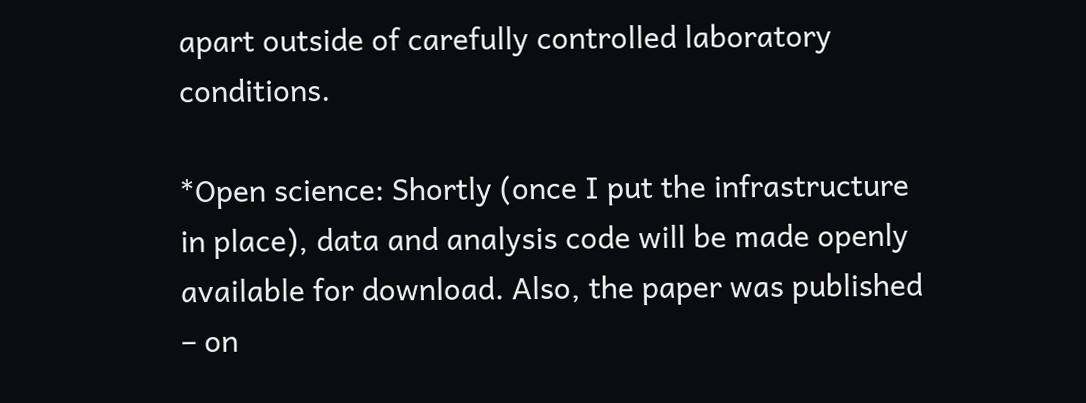apart outside of carefully controlled laboratory conditions.

*Open science: Shortly (once I put the infrastructure in place), data and analysis code will be made openly available for download. Also, the paper was published – on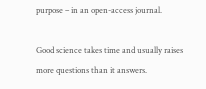purpose – in an open-access journal.

Good science takes time and usually raises more questions than it answers.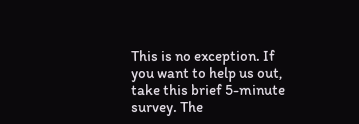This is no exception. If you want to help us out, take this brief 5-minute survey. The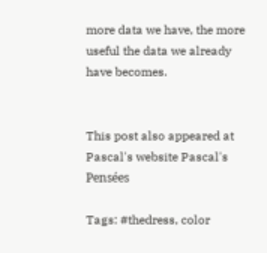more data we have, the more useful the data we already have becomes.


This post also appeared at Pascal's website Pascal's Pensées

Tags: #thedress, color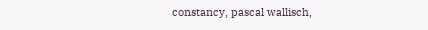constancy, pascal wallisch,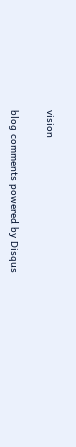vision

blog comments powered by Disqus